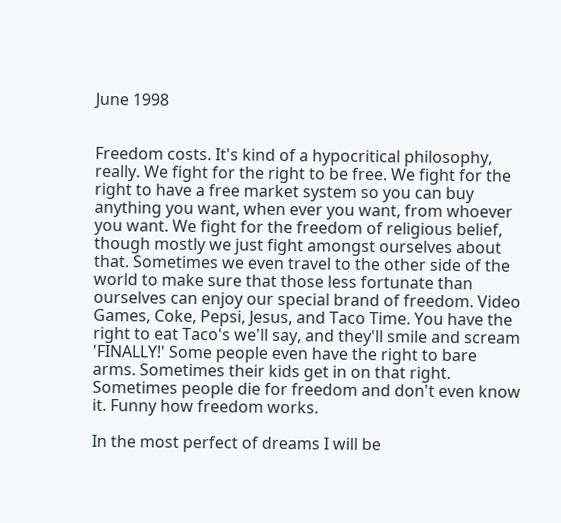June 1998


Freedom costs. It's kind of a hypocritical philosophy, really. We fight for the right to be free. We fight for the right to have a free market system so you can buy anything you want, when ever you want, from whoever you want. We fight for the freedom of religious belief, though mostly we just fight amongst ourselves about that. Sometimes we even travel to the other side of the world to make sure that those less fortunate than ourselves can enjoy our special brand of freedom. Video Games, Coke, Pepsi, Jesus, and Taco Time. You have the right to eat Taco's we'll say, and they'll smile and scream 'FINALLY!' Some people even have the right to bare arms. Sometimes their kids get in on that right. Sometimes people die for freedom and don't even know it. Funny how freedom works.

In the most perfect of dreams I will be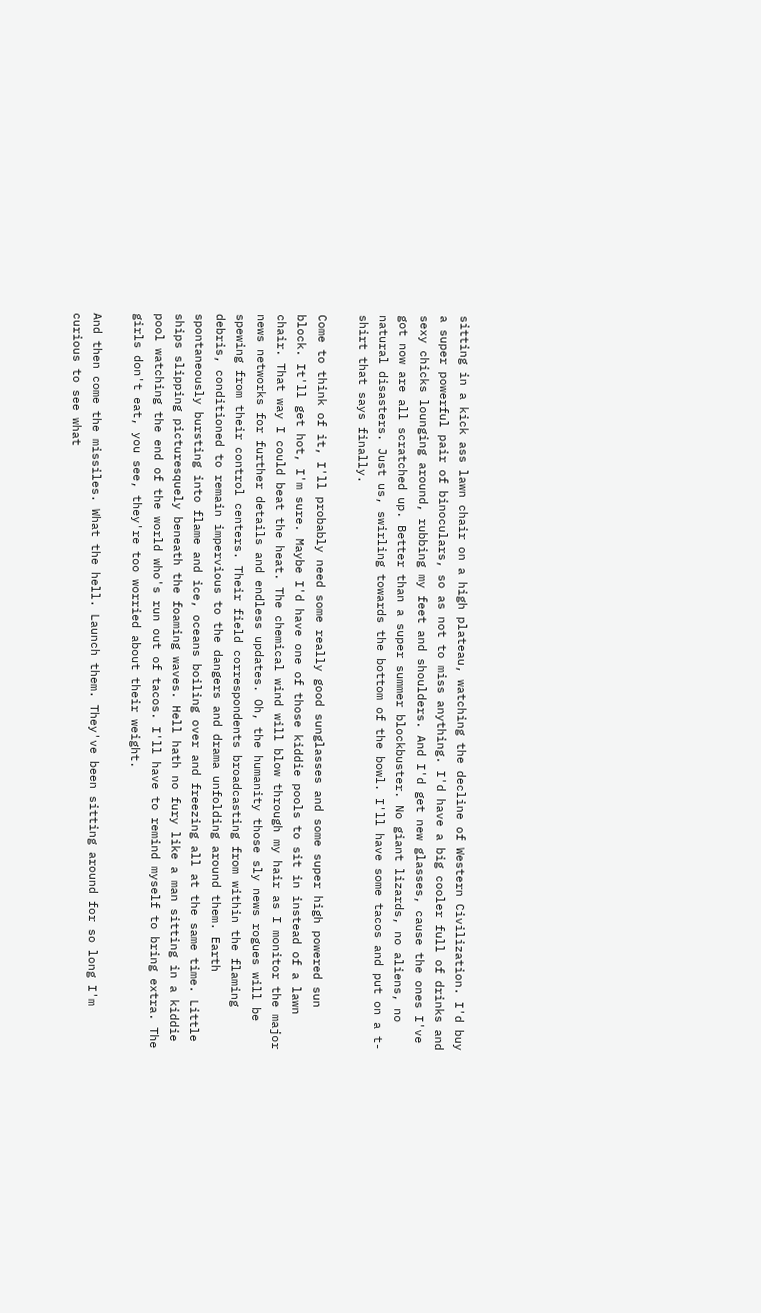sitting in a kick ass lawn chair on a high plateau, watching the decline of Western Civilization. I'd buy a super powerful pair of binoculars, so as not to miss anything. I'd have a big cooler full of drinks and sexy chicks lounging around, rubbing my feet and shoulders. And I'd get new glasses, cause the ones I've got now are all scratched up. Better than a super summer blockbuster. No giant lizards, no aliens, no natural disasters. Just us, swirling towards the bottom of the bowl. I'll have some tacos and put on a t-shirt that says finally.

Come to think of it, I'll probably need some really good sunglasses and some super high powered sun block. It'll get hot, I'm sure. Maybe I'd have one of those kiddie pools to sit in instead of a lawn chair. That way I could beat the heat. The chemical wind will blow through my hair as I monitor the major news networks for further details and endless updates. Oh, the humanity those sly news rogues will be spewing from their control centers. Their field correspondents broadcasting from within the flaming debris, conditioned to remain impervious to the dangers and drama unfolding around them. Earth spontaneously bursting into flame and ice, oceans boiling over and freezing all at the same time. Little ships slipping picturesquely beneath the foaming waves. Hell hath no fury like a man sitting in a kiddie pool watching the end of the world who's run out of tacos. I'll have to remind myself to bring extra. The girls don't eat, you see, they're too worried about their weight.

And then come the missiles. What the hell. Launch them. They've been sitting around for so long I'm curious to see what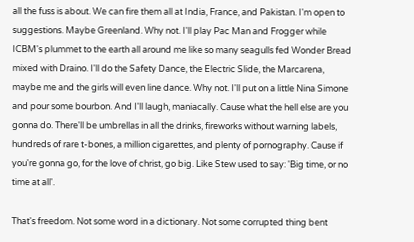all the fuss is about. We can fire them all at India, France, and Pakistan. I'm open to suggestions. Maybe Greenland. Why not. I'll play Pac Man and Frogger while ICBM's plummet to the earth all around me like so many seagulls fed Wonder Bread mixed with Draino. I'll do the Safety Dance, the Electric Slide, the Marcarena, maybe me and the girls will even line dance. Why not. I'll put on a little Nina Simone and pour some bourbon. And I'll laugh, maniacally. Cause what the hell else are you gonna do. There'll be umbrellas in all the drinks, fireworks without warning labels, hundreds of rare t-bones, a million cigarettes, and plenty of pornography. Cause if you're gonna go, for the love of christ, go big. Like Stew used to say: 'Big time, or no time at all'.

That's freedom. Not some word in a dictionary. Not some corrupted thing bent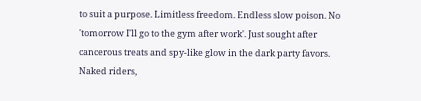to suit a purpose. Limitless freedom. Endless slow poison. No 'tomorrow I'll go to the gym after work'. Just sought after cancerous treats and spy-like glow in the dark party favors. Naked riders,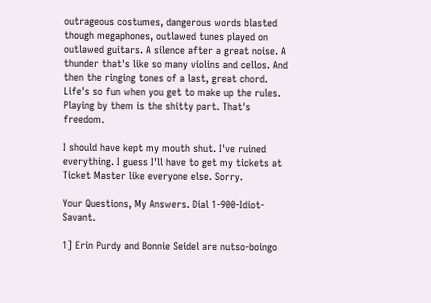outrageous costumes, dangerous words blasted though megaphones, outlawed tunes played on outlawed guitars. A silence after a great noise. A thunder that's like so many violins and cellos. And then the ringing tones of a last, great chord. Life's so fun when you get to make up the rules. Playing by them is the shitty part. That's freedom.

I should have kept my mouth shut. I've ruined everything. I guess I'll have to get my tickets at Ticket Master like everyone else. Sorry.

Your Questions, My Answers. Dial 1-900-Idiot-Savant.

1] Erin Purdy and Bonnie Seidel are nutso-boingo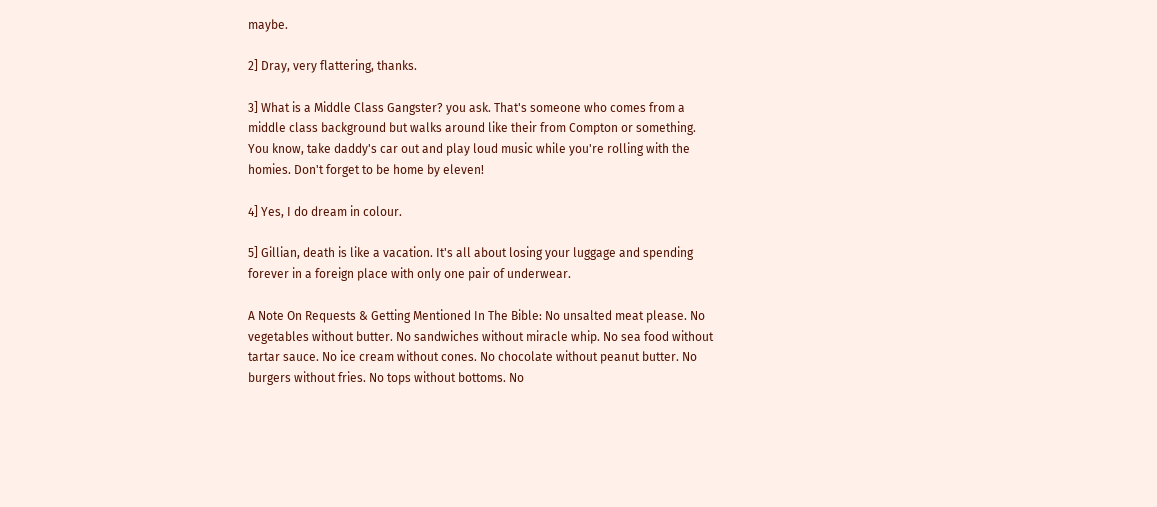maybe.

2] Dray, very flattering, thanks.

3] What is a Middle Class Gangster? you ask. That's someone who comes from a middle class background but walks around like their from Compton or something. You know, take daddy's car out and play loud music while you're rolling with the homies. Don't forget to be home by eleven!

4] Yes, I do dream in colour.

5] Gillian, death is like a vacation. It's all about losing your luggage and spending forever in a foreign place with only one pair of underwear.

A Note On Requests & Getting Mentioned In The Bible: No unsalted meat please. No vegetables without butter. No sandwiches without miracle whip. No sea food without tartar sauce. No ice cream without cones. No chocolate without peanut butter. No burgers without fries. No tops without bottoms. No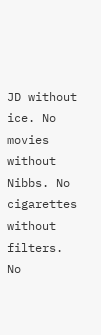JD without ice. No movies without Nibbs. No cigarettes without filters. No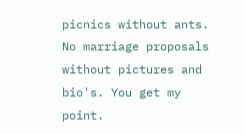picnics without ants. No marriage proposals without pictures and bio's. You get my point.